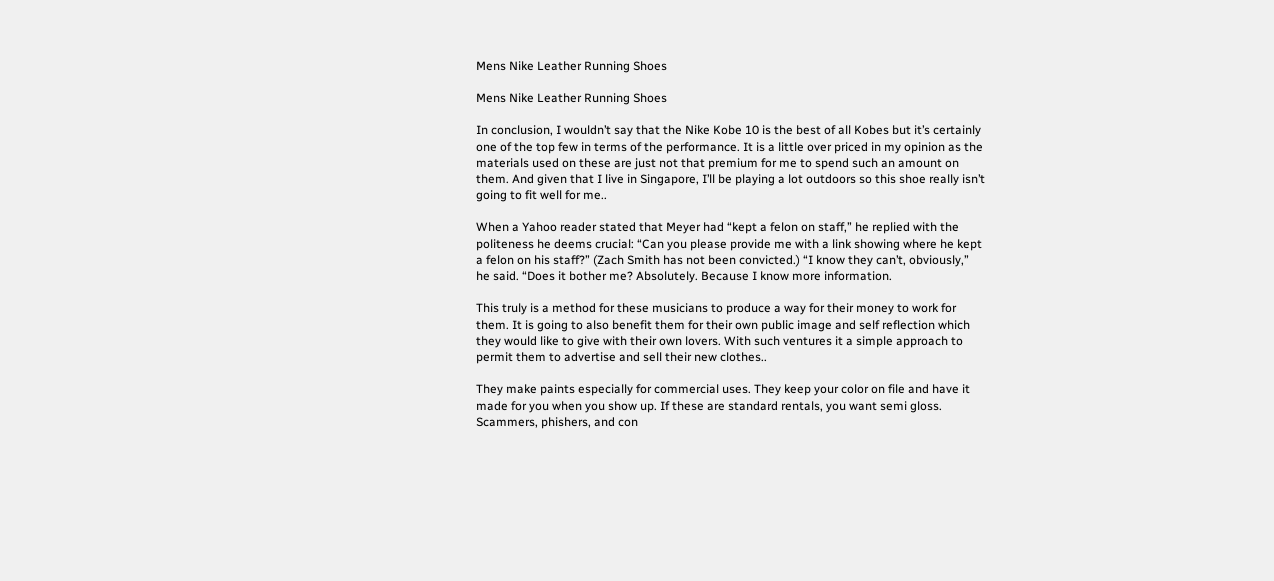Mens Nike Leather Running Shoes

Mens Nike Leather Running Shoes

In conclusion, I wouldn’t say that the Nike Kobe 10 is the best of all Kobes but it’s certainly one of the top few in terms of the performance. It is a little over priced in my opinion as the materials used on these are just not that premium for me to spend such an amount on them. And given that I live in Singapore, I’ll be playing a lot outdoors so this shoe really isn’t going to fit well for me..

When a Yahoo reader stated that Meyer had “kept a felon on staff,” he replied with the politeness he deems crucial: “Can you please provide me with a link showing where he kept a felon on his staff?” (Zach Smith has not been convicted.) “I know they can’t, obviously,” he said. “Does it bother me? Absolutely. Because I know more information.

This truly is a method for these musicians to produce a way for their money to work for them. It is going to also benefit them for their own public image and self reflection which they would like to give with their own lovers. With such ventures it a simple approach to permit them to advertise and sell their new clothes..

They make paints especially for commercial uses. They keep your color on file and have it made for you when you show up. If these are standard rentals, you want semi gloss. Scammers, phishers, and con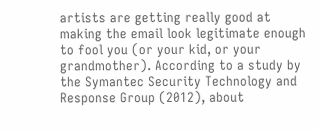artists are getting really good at making the email look legitimate enough to fool you (or your kid, or your grandmother). According to a study by the Symantec Security Technology and Response Group (2012), about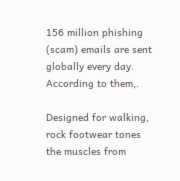156 million phishing (scam) emails are sent globally every day. According to them,.

Designed for walking, rock footwear tones the muscles from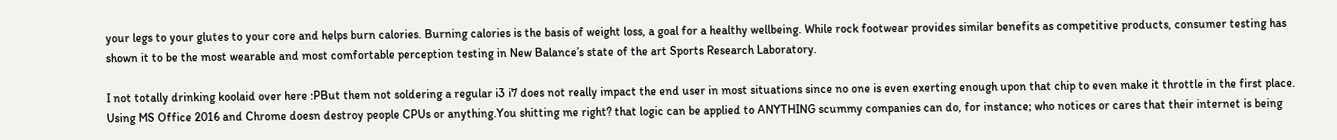your legs to your glutes to your core and helps burn calories. Burning calories is the basis of weight loss, a goal for a healthy wellbeing. While rock footwear provides similar benefits as competitive products, consumer testing has shown it to be the most wearable and most comfortable perception testing in New Balance’s state of the art Sports Research Laboratory.

I not totally drinking koolaid over here :PBut them not soldering a regular i3 i7 does not really impact the end user in most situations since no one is even exerting enough upon that chip to even make it throttle in the first place. Using MS Office 2016 and Chrome doesn destroy people CPUs or anything.You shitting me right? that logic can be applied to ANYTHING scummy companies can do, for instance; who notices or cares that their internet is being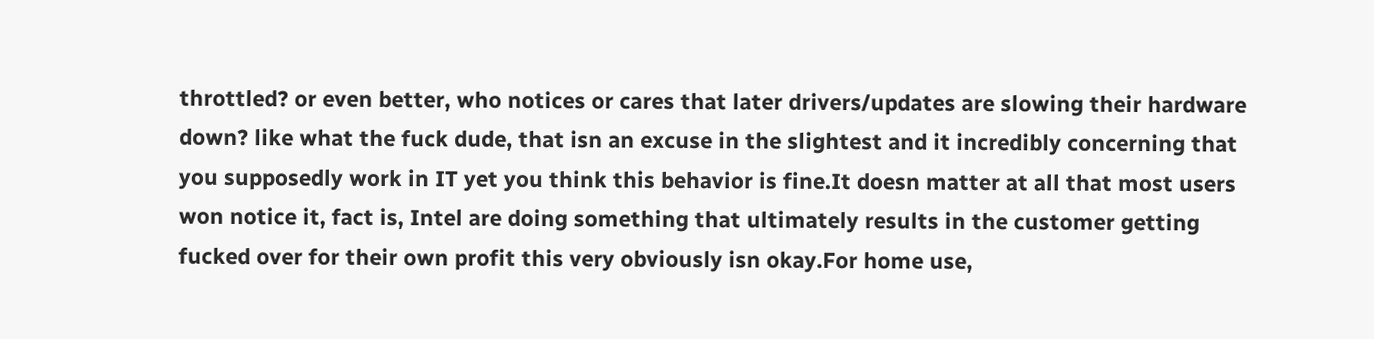throttled? or even better, who notices or cares that later drivers/updates are slowing their hardware down? like what the fuck dude, that isn an excuse in the slightest and it incredibly concerning that you supposedly work in IT yet you think this behavior is fine.It doesn matter at all that most users won notice it, fact is, Intel are doing something that ultimately results in the customer getting fucked over for their own profit this very obviously isn okay.For home use,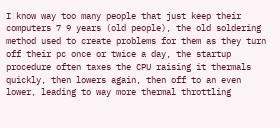I know way too many people that just keep their computers 7 9 years (old people), the old soldering method used to create problems for them as they turn off their pc once or twice a day, the startup procedure often taxes the CPU raising it thermals quickly, then lowers again, then off to an even lower, leading to way more thermal throttling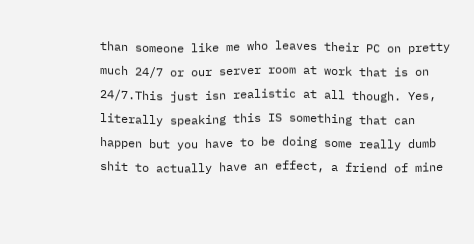than someone like me who leaves their PC on pretty much 24/7 or our server room at work that is on 24/7.This just isn realistic at all though. Yes, literally speaking this IS something that can happen but you have to be doing some really dumb shit to actually have an effect, a friend of mine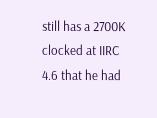still has a 2700K clocked at IIRC 4.6 that he had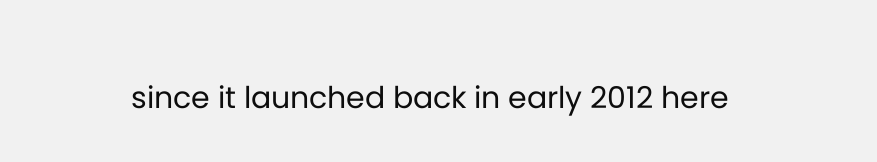since it launched back in early 2012 here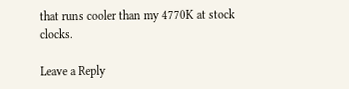that runs cooler than my 4770K at stock clocks.

Leave a Reply